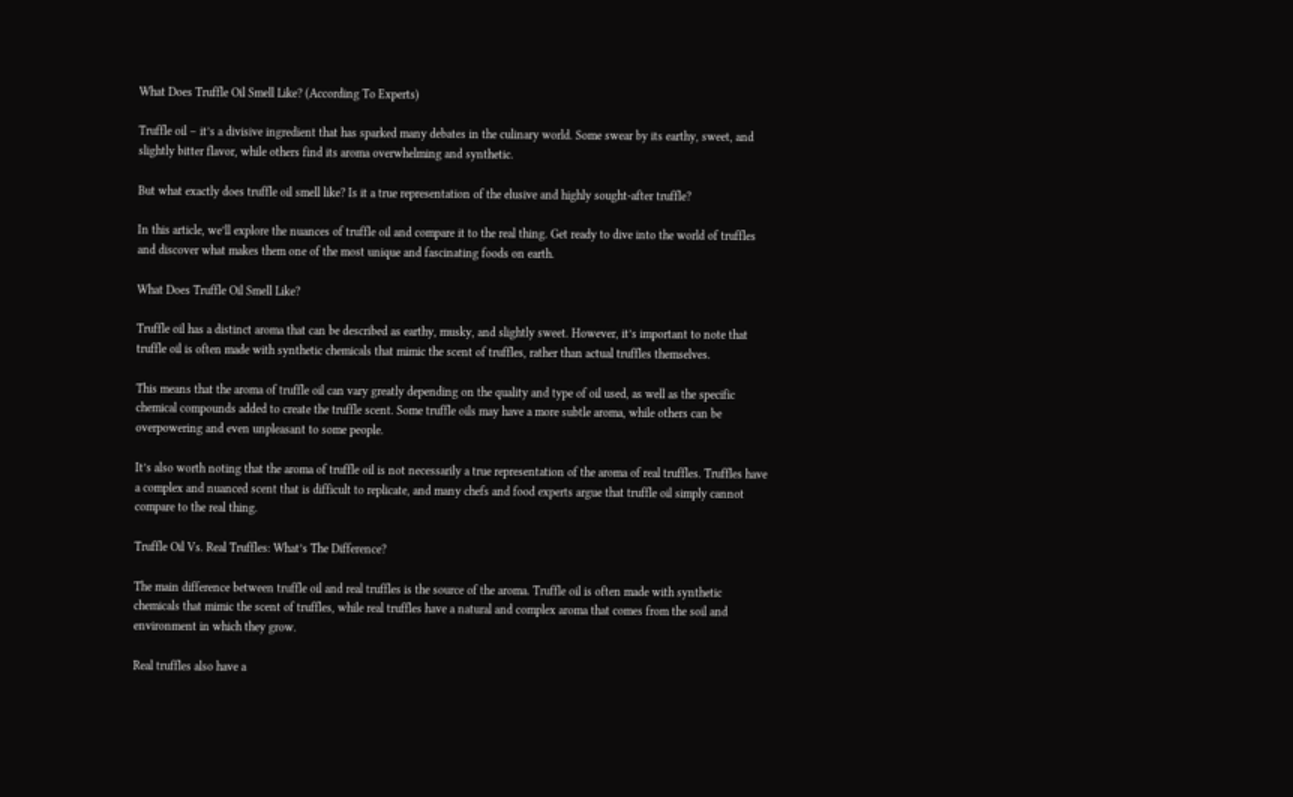What Does Truffle Oil Smell Like? (According To Experts)

Truffle oil – it’s a divisive ingredient that has sparked many debates in the culinary world. Some swear by its earthy, sweet, and slightly bitter flavor, while others find its aroma overwhelming and synthetic.

But what exactly does truffle oil smell like? Is it a true representation of the elusive and highly sought-after truffle?

In this article, we’ll explore the nuances of truffle oil and compare it to the real thing. Get ready to dive into the world of truffles and discover what makes them one of the most unique and fascinating foods on earth.

What Does Truffle Oil Smell Like?

Truffle oil has a distinct aroma that can be described as earthy, musky, and slightly sweet. However, it’s important to note that truffle oil is often made with synthetic chemicals that mimic the scent of truffles, rather than actual truffles themselves.

This means that the aroma of truffle oil can vary greatly depending on the quality and type of oil used, as well as the specific chemical compounds added to create the truffle scent. Some truffle oils may have a more subtle aroma, while others can be overpowering and even unpleasant to some people.

It’s also worth noting that the aroma of truffle oil is not necessarily a true representation of the aroma of real truffles. Truffles have a complex and nuanced scent that is difficult to replicate, and many chefs and food experts argue that truffle oil simply cannot compare to the real thing.

Truffle Oil Vs. Real Truffles: What’s The Difference?

The main difference between truffle oil and real truffles is the source of the aroma. Truffle oil is often made with synthetic chemicals that mimic the scent of truffles, while real truffles have a natural and complex aroma that comes from the soil and environment in which they grow.

Real truffles also have a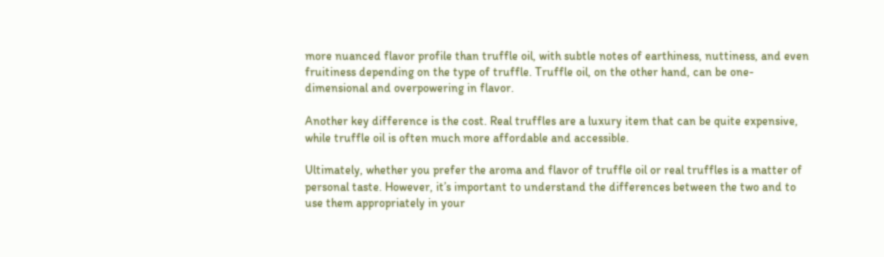more nuanced flavor profile than truffle oil, with subtle notes of earthiness, nuttiness, and even fruitiness depending on the type of truffle. Truffle oil, on the other hand, can be one-dimensional and overpowering in flavor.

Another key difference is the cost. Real truffles are a luxury item that can be quite expensive, while truffle oil is often much more affordable and accessible.

Ultimately, whether you prefer the aroma and flavor of truffle oil or real truffles is a matter of personal taste. However, it’s important to understand the differences between the two and to use them appropriately in your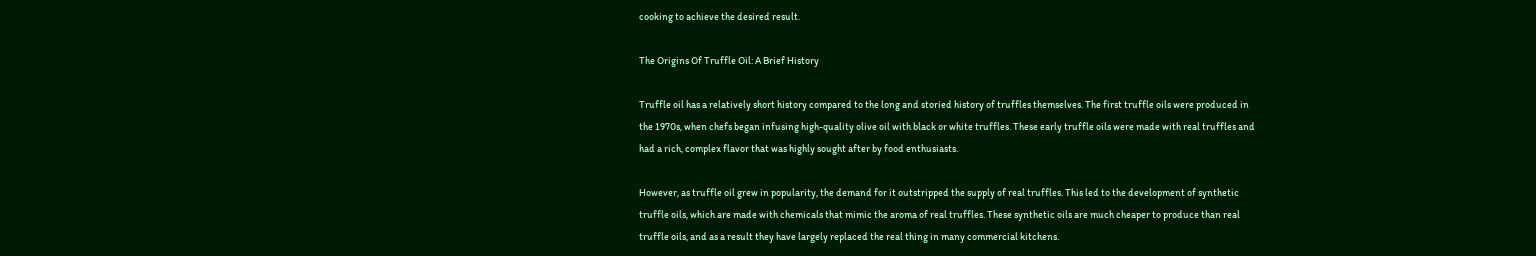cooking to achieve the desired result.

The Origins Of Truffle Oil: A Brief History

Truffle oil has a relatively short history compared to the long and storied history of truffles themselves. The first truffle oils were produced in the 1970s, when chefs began infusing high-quality olive oil with black or white truffles. These early truffle oils were made with real truffles and had a rich, complex flavor that was highly sought after by food enthusiasts.

However, as truffle oil grew in popularity, the demand for it outstripped the supply of real truffles. This led to the development of synthetic truffle oils, which are made with chemicals that mimic the aroma of real truffles. These synthetic oils are much cheaper to produce than real truffle oils, and as a result they have largely replaced the real thing in many commercial kitchens.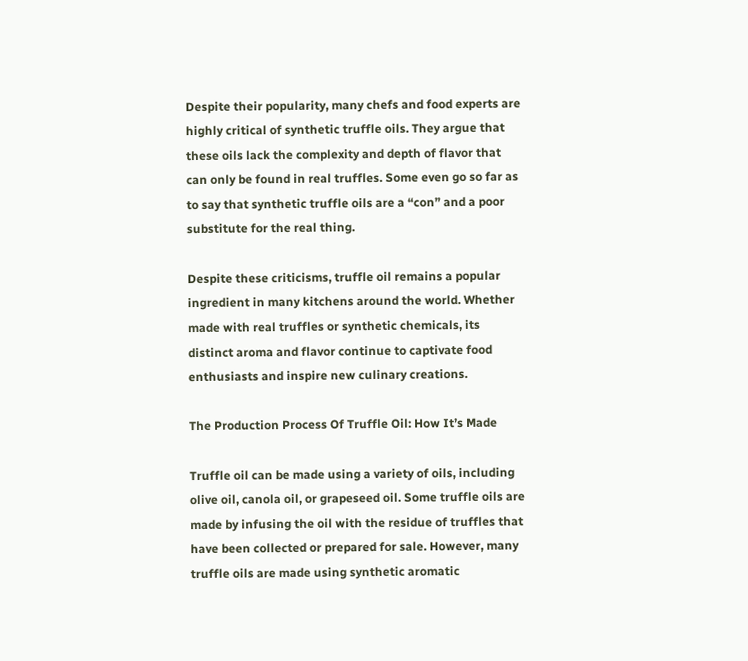Despite their popularity, many chefs and food experts are highly critical of synthetic truffle oils. They argue that these oils lack the complexity and depth of flavor that can only be found in real truffles. Some even go so far as to say that synthetic truffle oils are a “con” and a poor substitute for the real thing.

Despite these criticisms, truffle oil remains a popular ingredient in many kitchens around the world. Whether made with real truffles or synthetic chemicals, its distinct aroma and flavor continue to captivate food enthusiasts and inspire new culinary creations.

The Production Process Of Truffle Oil: How It’s Made

Truffle oil can be made using a variety of oils, including olive oil, canola oil, or grapeseed oil. Some truffle oils are made by infusing the oil with the residue of truffles that have been collected or prepared for sale. However, many truffle oils are made using synthetic aromatic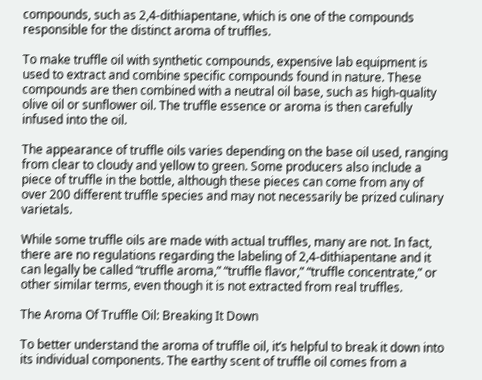compounds, such as 2,4-dithiapentane, which is one of the compounds responsible for the distinct aroma of truffles.

To make truffle oil with synthetic compounds, expensive lab equipment is used to extract and combine specific compounds found in nature. These compounds are then combined with a neutral oil base, such as high-quality olive oil or sunflower oil. The truffle essence or aroma is then carefully infused into the oil.

The appearance of truffle oils varies depending on the base oil used, ranging from clear to cloudy and yellow to green. Some producers also include a piece of truffle in the bottle, although these pieces can come from any of over 200 different truffle species and may not necessarily be prized culinary varietals.

While some truffle oils are made with actual truffles, many are not. In fact, there are no regulations regarding the labeling of 2,4-dithiapentane and it can legally be called “truffle aroma,” “truffle flavor,” “truffle concentrate,” or other similar terms, even though it is not extracted from real truffles.

The Aroma Of Truffle Oil: Breaking It Down

To better understand the aroma of truffle oil, it’s helpful to break it down into its individual components. The earthy scent of truffle oil comes from a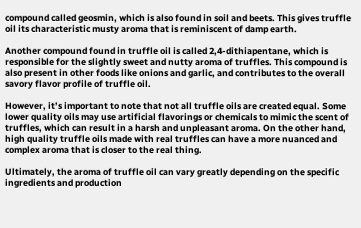compound called geosmin, which is also found in soil and beets. This gives truffle oil its characteristic musty aroma that is reminiscent of damp earth.

Another compound found in truffle oil is called 2,4-dithiapentane, which is responsible for the slightly sweet and nutty aroma of truffles. This compound is also present in other foods like onions and garlic, and contributes to the overall savory flavor profile of truffle oil.

However, it’s important to note that not all truffle oils are created equal. Some lower quality oils may use artificial flavorings or chemicals to mimic the scent of truffles, which can result in a harsh and unpleasant aroma. On the other hand, high quality truffle oils made with real truffles can have a more nuanced and complex aroma that is closer to the real thing.

Ultimately, the aroma of truffle oil can vary greatly depending on the specific ingredients and production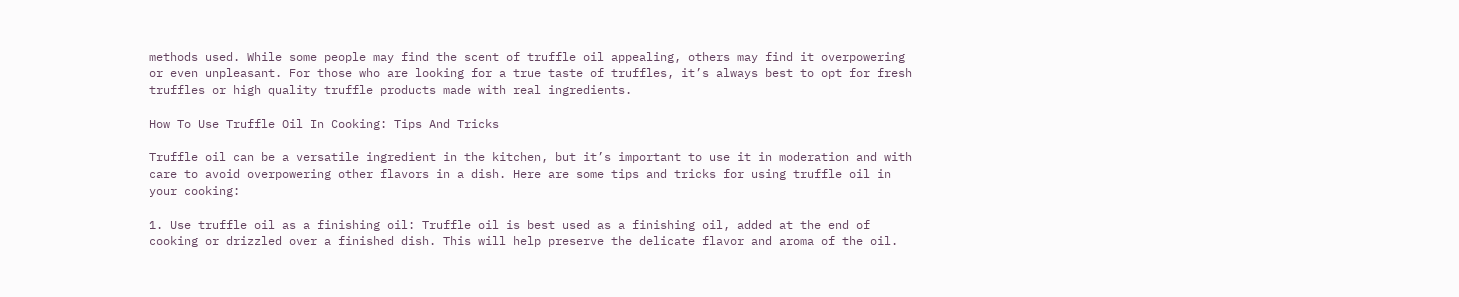methods used. While some people may find the scent of truffle oil appealing, others may find it overpowering or even unpleasant. For those who are looking for a true taste of truffles, it’s always best to opt for fresh truffles or high quality truffle products made with real ingredients.

How To Use Truffle Oil In Cooking: Tips And Tricks

Truffle oil can be a versatile ingredient in the kitchen, but it’s important to use it in moderation and with care to avoid overpowering other flavors in a dish. Here are some tips and tricks for using truffle oil in your cooking:

1. Use truffle oil as a finishing oil: Truffle oil is best used as a finishing oil, added at the end of cooking or drizzled over a finished dish. This will help preserve the delicate flavor and aroma of the oil.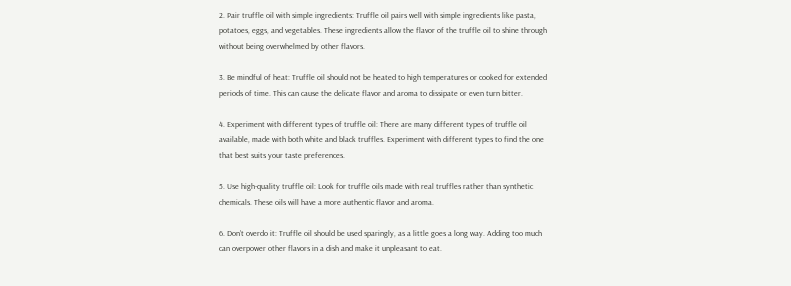2. Pair truffle oil with simple ingredients: Truffle oil pairs well with simple ingredients like pasta, potatoes, eggs, and vegetables. These ingredients allow the flavor of the truffle oil to shine through without being overwhelmed by other flavors.

3. Be mindful of heat: Truffle oil should not be heated to high temperatures or cooked for extended periods of time. This can cause the delicate flavor and aroma to dissipate or even turn bitter.

4. Experiment with different types of truffle oil: There are many different types of truffle oil available, made with both white and black truffles. Experiment with different types to find the one that best suits your taste preferences.

5. Use high-quality truffle oil: Look for truffle oils made with real truffles rather than synthetic chemicals. These oils will have a more authentic flavor and aroma.

6. Don’t overdo it: Truffle oil should be used sparingly, as a little goes a long way. Adding too much can overpower other flavors in a dish and make it unpleasant to eat.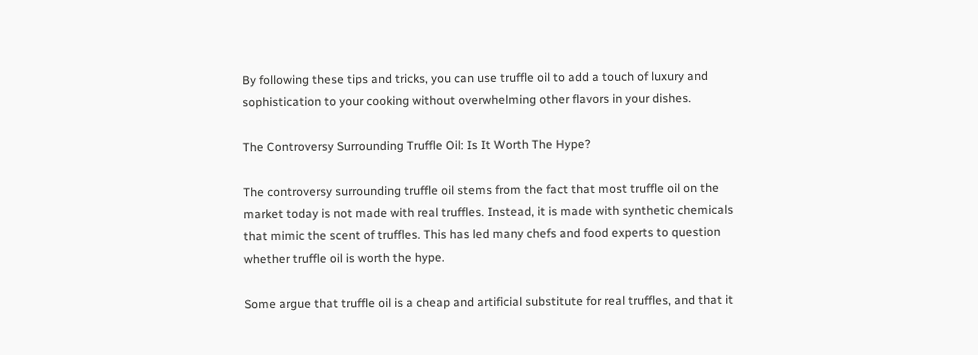By following these tips and tricks, you can use truffle oil to add a touch of luxury and sophistication to your cooking without overwhelming other flavors in your dishes.

The Controversy Surrounding Truffle Oil: Is It Worth The Hype?

The controversy surrounding truffle oil stems from the fact that most truffle oil on the market today is not made with real truffles. Instead, it is made with synthetic chemicals that mimic the scent of truffles. This has led many chefs and food experts to question whether truffle oil is worth the hype.

Some argue that truffle oil is a cheap and artificial substitute for real truffles, and that it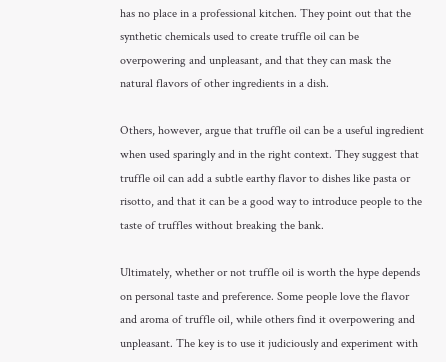has no place in a professional kitchen. They point out that the synthetic chemicals used to create truffle oil can be overpowering and unpleasant, and that they can mask the natural flavors of other ingredients in a dish.

Others, however, argue that truffle oil can be a useful ingredient when used sparingly and in the right context. They suggest that truffle oil can add a subtle earthy flavor to dishes like pasta or risotto, and that it can be a good way to introduce people to the taste of truffles without breaking the bank.

Ultimately, whether or not truffle oil is worth the hype depends on personal taste and preference. Some people love the flavor and aroma of truffle oil, while others find it overpowering and unpleasant. The key is to use it judiciously and experiment with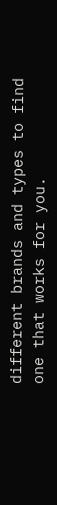different brands and types to find one that works for you.